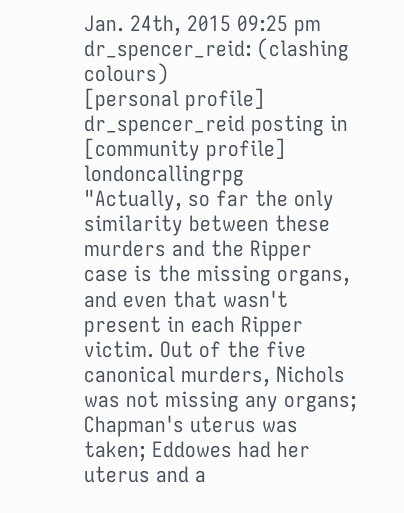Jan. 24th, 2015 09:25 pm
dr_spencer_reid: (clashing colours)
[personal profile] dr_spencer_reid posting in [community profile] londoncallingrpg
"Actually, so far the only similarity between these murders and the Ripper case is the missing organs, and even that wasn't present in each Ripper victim. Out of the five canonical murders, Nichols was not missing any organs; Chapman's uterus was taken; Eddowes had her uterus and a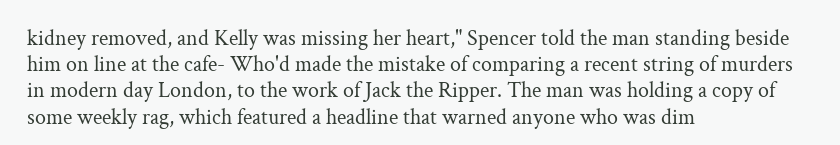kidney removed, and Kelly was missing her heart," Spencer told the man standing beside him on line at the cafe- Who'd made the mistake of comparing a recent string of murders in modern day London, to the work of Jack the Ripper. The man was holding a copy of some weekly rag, which featured a headline that warned anyone who was dim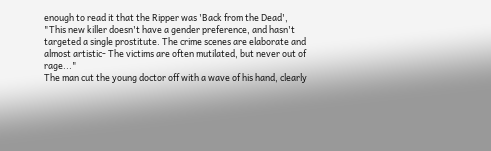enough to read it that the Ripper was 'Back from the Dead',
"This new killer doesn't have a gender preference, and hasn't targeted a single prostitute. The crime scenes are elaborate and almost artistic- The victims are often mutilated, but never out of rage..."
The man cut the young doctor off with a wave of his hand, clearly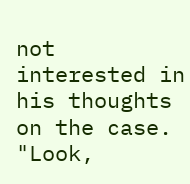not interested in his thoughts on the case. "Look,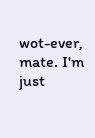wot-ever, mate. I'm just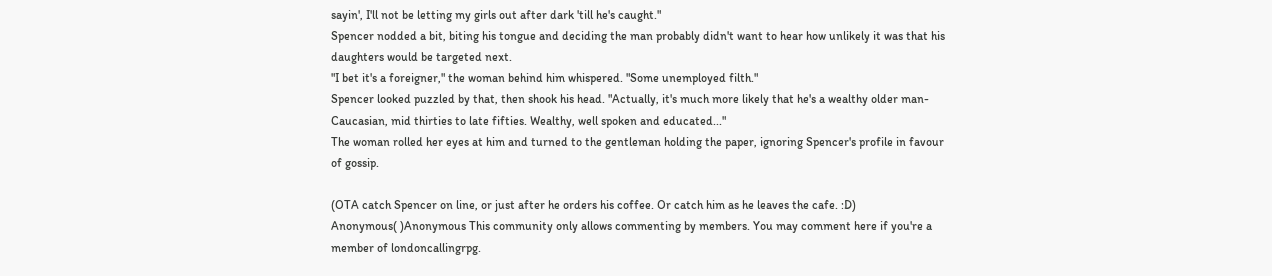sayin', I'll not be letting my girls out after dark 'till he's caught."
Spencer nodded a bit, biting his tongue and deciding the man probably didn't want to hear how unlikely it was that his daughters would be targeted next.
"I bet it's a foreigner," the woman behind him whispered. "Some unemployed filth."
Spencer looked puzzled by that, then shook his head. "Actually, it's much more likely that he's a wealthy older man- Caucasian, mid thirties to late fifties. Wealthy, well spoken and educated..."
The woman rolled her eyes at him and turned to the gentleman holding the paper, ignoring Spencer's profile in favour of gossip.

(OTA catch Spencer on line, or just after he orders his coffee. Or catch him as he leaves the cafe. :D)
Anonymous( )Anonymous This community only allows commenting by members. You may comment here if you're a member of londoncallingrpg.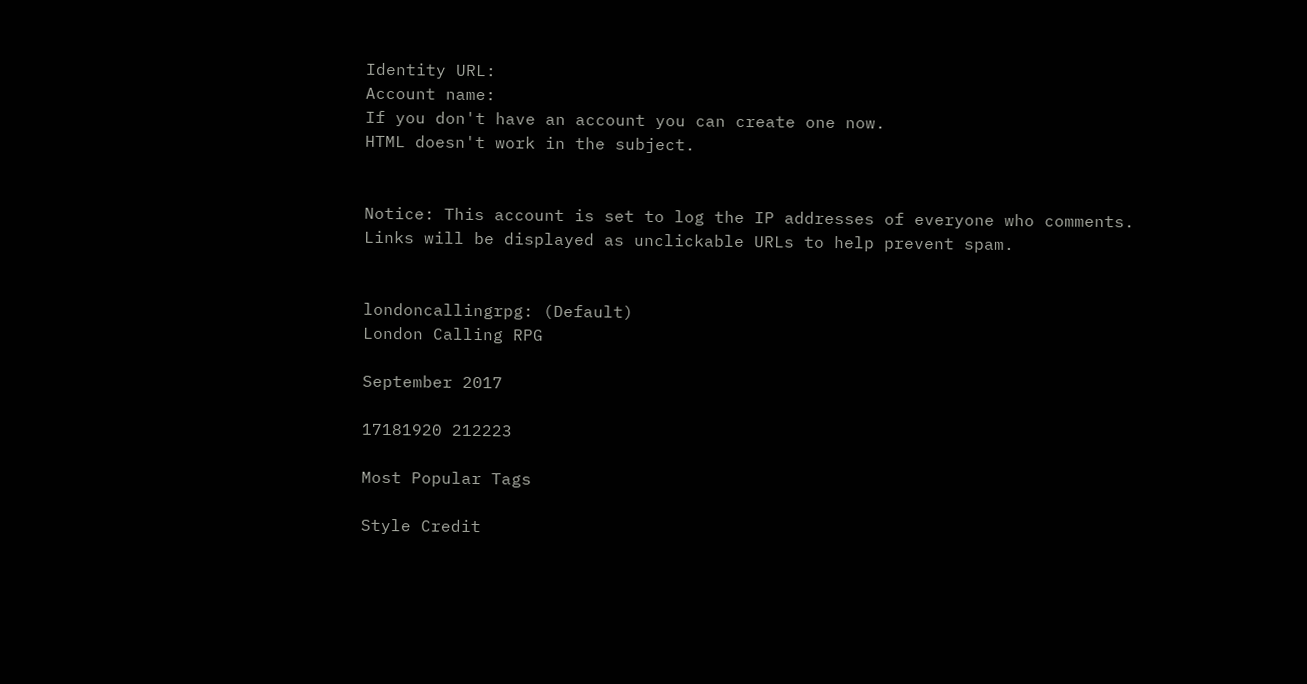Identity URL:
Account name:
If you don't have an account you can create one now.
HTML doesn't work in the subject.


Notice: This account is set to log the IP addresses of everyone who comments.
Links will be displayed as unclickable URLs to help prevent spam.


londoncallingrpg: (Default)
London Calling RPG

September 2017

17181920 212223

Most Popular Tags

Style Credit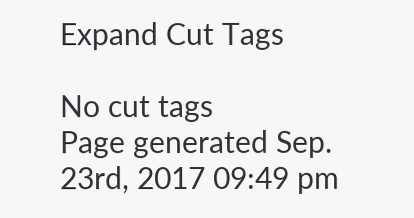Expand Cut Tags

No cut tags
Page generated Sep. 23rd, 2017 09:49 pm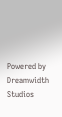Powered by Dreamwidth Studios